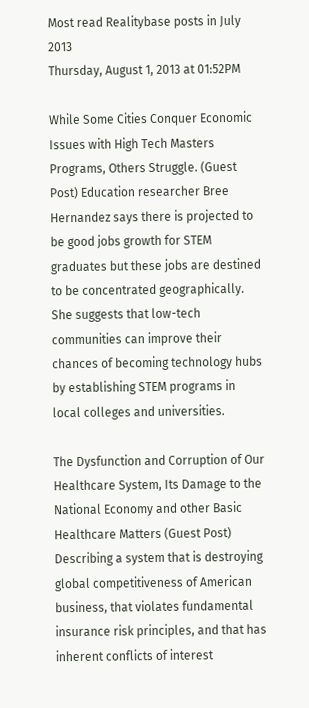Most read Realitybase posts in July 2013
Thursday, August 1, 2013 at 01:52PM

While Some Cities Conquer Economic Issues with High Tech Masters Programs, Others Struggle. (Guest Post) Education researcher Bree Hernandez says there is projected to be good jobs growth for STEM graduates but these jobs are destined to be concentrated geographically. She suggests that low-tech communities can improve their chances of becoming technology hubs by establishing STEM programs in local colleges and universities.

The Dysfunction and Corruption of Our Healthcare System, Its Damage to the National Economy and other Basic Healthcare Matters (Guest Post) Describing a system that is destroying global competitiveness of American business, that violates fundamental insurance risk principles, and that has inherent conflicts of interest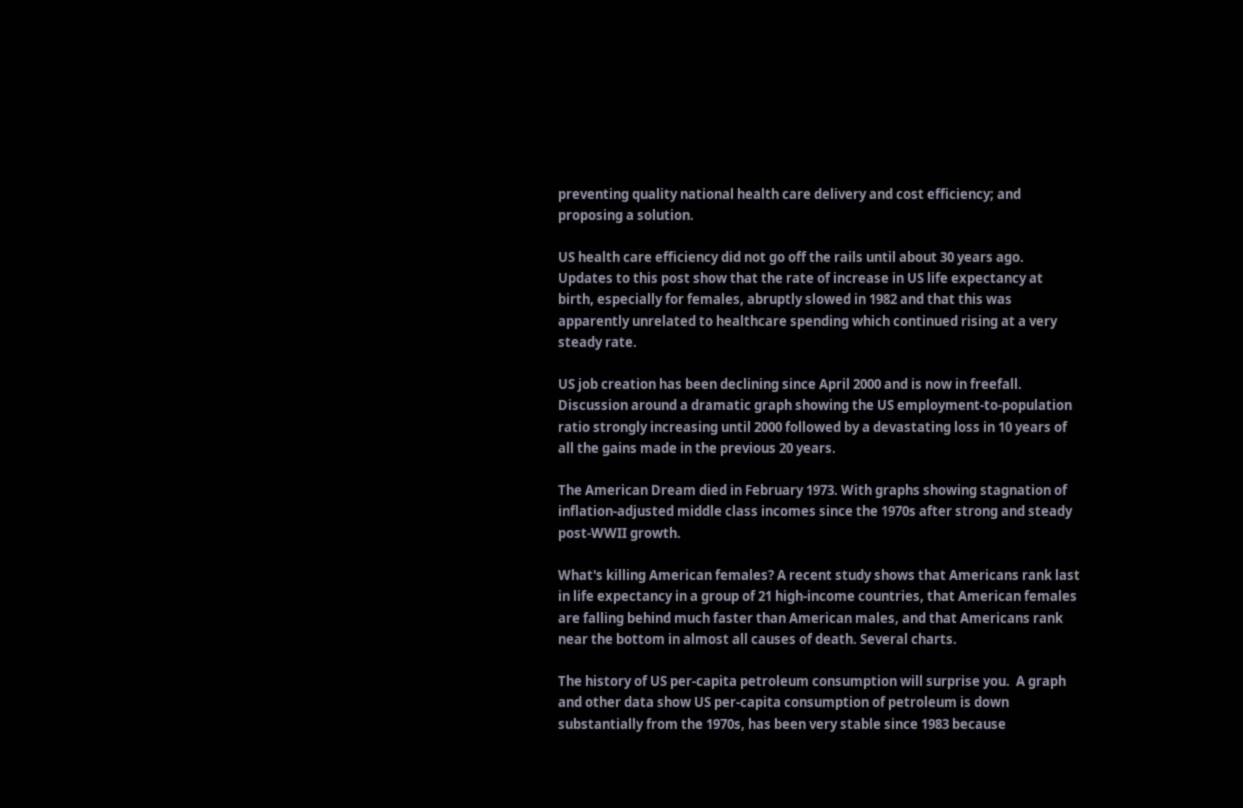preventing quality national health care delivery and cost efficiency; and proposing a solution.

US health care efficiency did not go off the rails until about 30 years ago. Updates to this post show that the rate of increase in US life expectancy at birth, especially for females, abruptly slowed in 1982 and that this was apparently unrelated to healthcare spending which continued rising at a very steady rate.

US job creation has been declining since April 2000 and is now in freefall. Discussion around a dramatic graph showing the US employment-to-population ratio strongly increasing until 2000 followed by a devastating loss in 10 years of all the gains made in the previous 20 years.

The American Dream died in February 1973. With graphs showing stagnation of inflation-adjusted middle class incomes since the 1970s after strong and steady post-WWII growth.

What's killing American females? A recent study shows that Americans rank last in life expectancy in a group of 21 high-income countries, that American females are falling behind much faster than American males, and that Americans rank near the bottom in almost all causes of death. Several charts.

The history of US per-capita petroleum consumption will surprise you.  A graph and other data show US per-capita consumption of petroleum is down substantially from the 1970s, has been very stable since 1983 because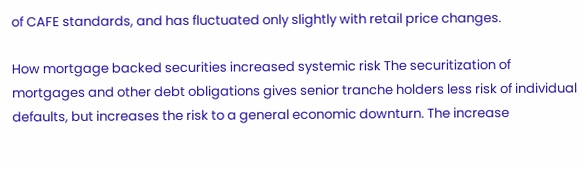of CAFE standards, and has fluctuated only slightly with retail price changes.

How mortgage backed securities increased systemic risk The securitization of mortgages and other debt obligations gives senior tranche holders less risk of individual defaults, but increases the risk to a general economic downturn. The increase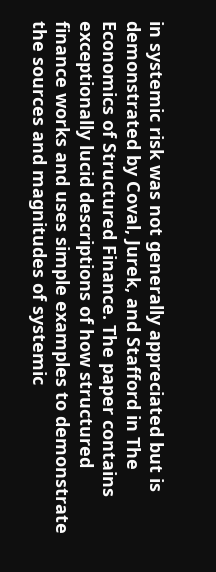in systemic risk was not generally appreciated but is demonstrated by Coval, Jurek, and Stafford in The Economics of Structured Finance. The paper contains exceptionally lucid descriptions of how structured finance works and uses simple examples to demonstrate the sources and magnitudes of systemic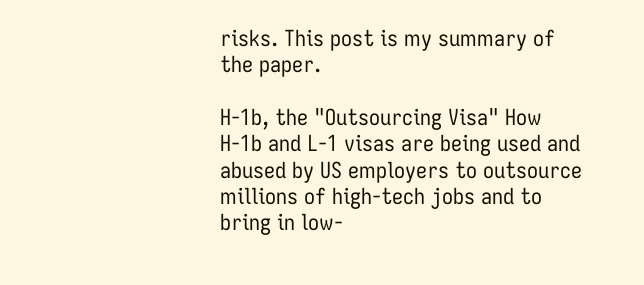risks. This post is my summary of the paper.

H-1b, the "Outsourcing Visa" How H-1b and L-1 visas are being used and abused by US employers to outsource millions of high-tech jobs and to bring in low-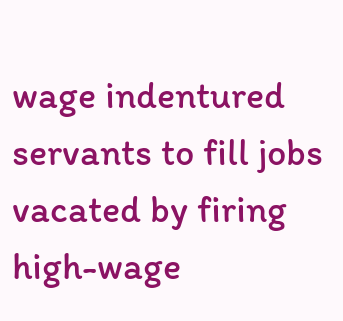wage indentured servants to fill jobs vacated by firing high-wage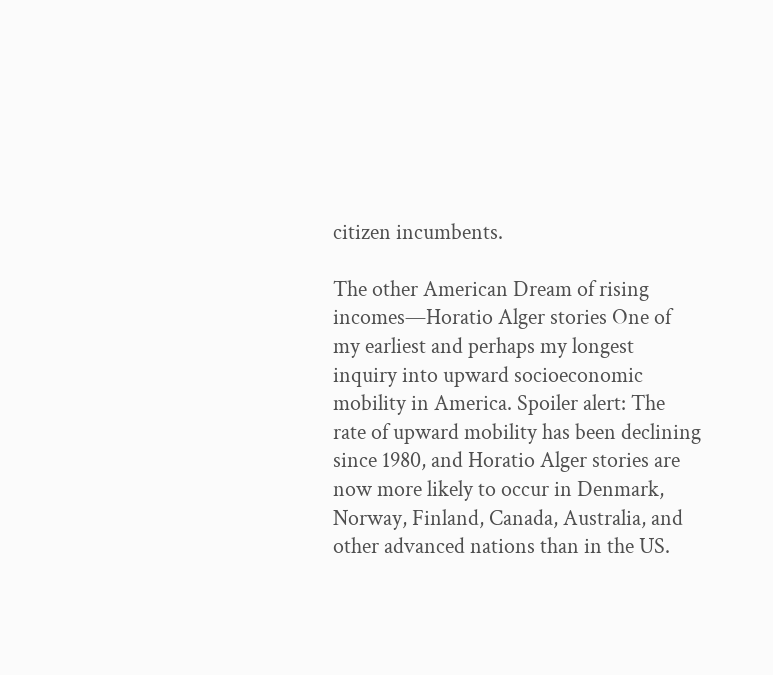citizen incumbents.

The other American Dream of rising incomes—Horatio Alger stories One of my earliest and perhaps my longest inquiry into upward socioeconomic mobility in America. Spoiler alert: The rate of upward mobility has been declining since 1980, and Horatio Alger stories are now more likely to occur in Denmark, Norway, Finland, Canada, Australia, and other advanced nations than in the US.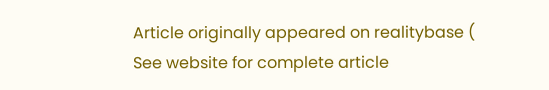Article originally appeared on realitybase (
See website for complete article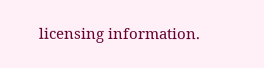licensing information.